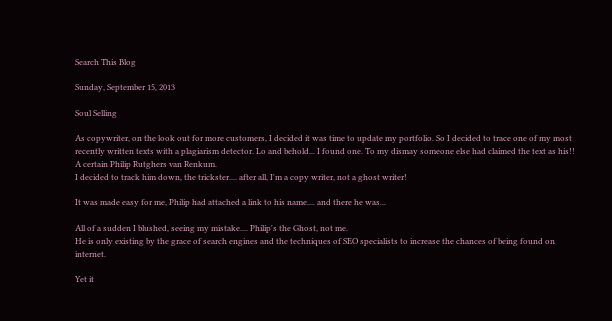Search This Blog

Sunday, September 15, 2013

Soul Selling

As copywriter, on the look out for more customers, I decided it was time to update my portfolio. So I decided to trace one of my most recently written texts with a plagiarism detector. Lo and behold... I found one. To my dismay someone else had claimed the text as his!! A certain Philip Rutghers van Renkum.
I decided to track him down, the trickster.... after all, I'm a copy writer, not a ghost writer!

It was made easy for me, Philip had attached a link to his name.... and there he was...

All of a sudden I blushed, seeing my mistake.... Philip's the Ghost, not me.
He is only existing by the grace of search engines and the techniques of SEO specialists to increase the chances of being found on internet.

Yet it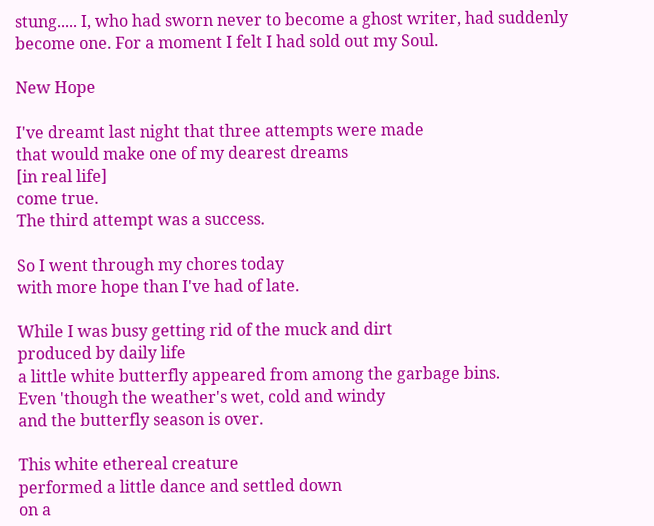stung..... I, who had sworn never to become a ghost writer, had suddenly become one. For a moment I felt I had sold out my Soul.

New Hope

I've dreamt last night that three attempts were made
that would make one of my dearest dreams
[in real life]
come true.
The third attempt was a success.

So I went through my chores today
with more hope than I've had of late.

While I was busy getting rid of the muck and dirt
produced by daily life
a little white butterfly appeared from among the garbage bins.
Even 'though the weather's wet, cold and windy
and the butterfly season is over.

This white ethereal creature
performed a little dance and settled down
on a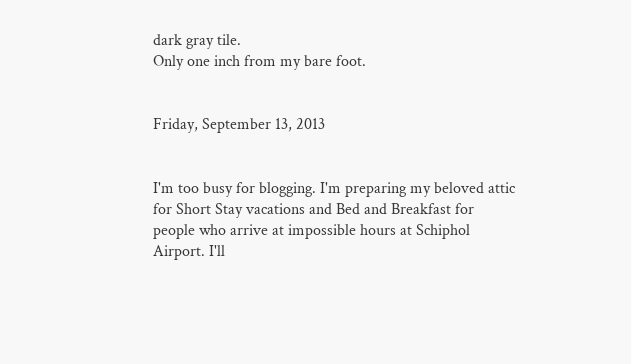dark gray tile.
Only one inch from my bare foot.


Friday, September 13, 2013


I'm too busy for blogging. I'm preparing my beloved attic for Short Stay vacations and Bed and Breakfast for people who arrive at impossible hours at Schiphol Airport. I'll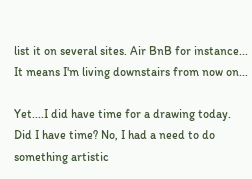list it on several sites. Air BnB for instance...
It means I'm living downstairs from now on...

Yet....I did have time for a drawing today.
Did I have time? No, I had a need to do something artistic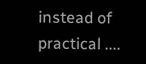instead of practical ....